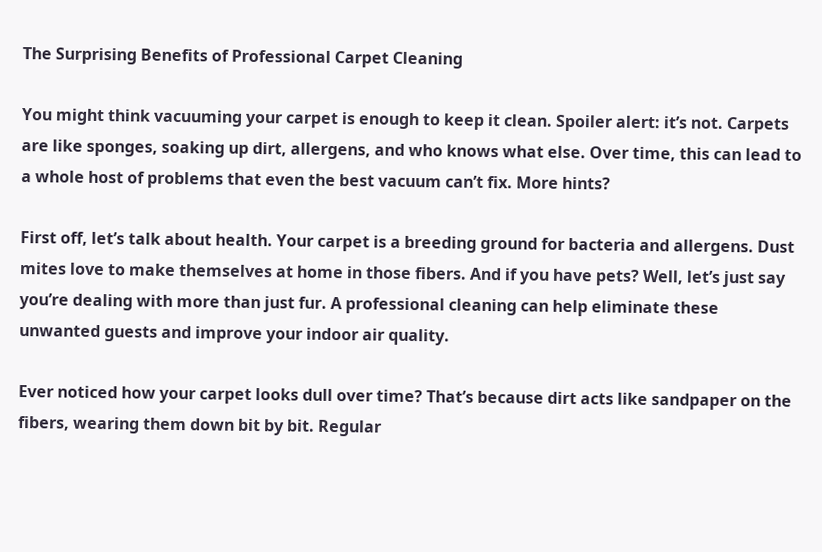The Surprising Benefits of Professional Carpet Cleaning

You might think vacuuming your carpet is enough to keep it clean. Spoiler alert: it’s not. Carpets are like sponges, soaking up dirt, allergens, and who knows what else. Over time, this can lead to a whole host of problems that even the best vacuum can’t fix. More hints?

First off, let’s talk about health. Your carpet is a breeding ground for bacteria and allergens. Dust mites love to make themselves at home in those fibers. And if you have pets? Well, let’s just say you’re dealing with more than just fur. A professional cleaning can help eliminate these unwanted guests and improve your indoor air quality.

Ever noticed how your carpet looks dull over time? That’s because dirt acts like sandpaper on the fibers, wearing them down bit by bit. Regular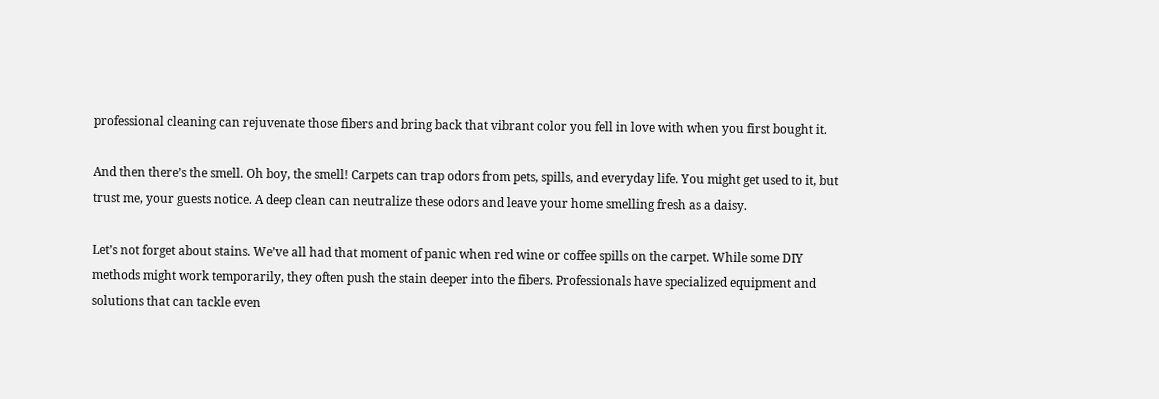professional cleaning can rejuvenate those fibers and bring back that vibrant color you fell in love with when you first bought it.

And then there’s the smell. Oh boy, the smell! Carpets can trap odors from pets, spills, and everyday life. You might get used to it, but trust me, your guests notice. A deep clean can neutralize these odors and leave your home smelling fresh as a daisy.

Let’s not forget about stains. We’ve all had that moment of panic when red wine or coffee spills on the carpet. While some DIY methods might work temporarily, they often push the stain deeper into the fibers. Professionals have specialized equipment and solutions that can tackle even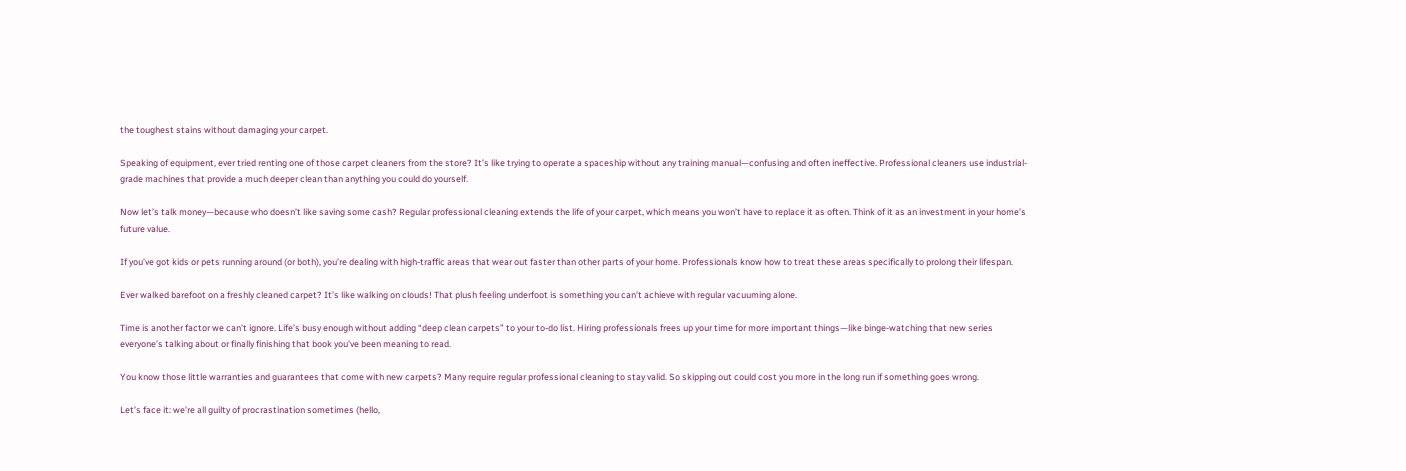the toughest stains without damaging your carpet.

Speaking of equipment, ever tried renting one of those carpet cleaners from the store? It’s like trying to operate a spaceship without any training manual—confusing and often ineffective. Professional cleaners use industrial-grade machines that provide a much deeper clean than anything you could do yourself.

Now let’s talk money—because who doesn’t like saving some cash? Regular professional cleaning extends the life of your carpet, which means you won’t have to replace it as often. Think of it as an investment in your home’s future value.

If you’ve got kids or pets running around (or both), you’re dealing with high-traffic areas that wear out faster than other parts of your home. Professionals know how to treat these areas specifically to prolong their lifespan.

Ever walked barefoot on a freshly cleaned carpet? It’s like walking on clouds! That plush feeling underfoot is something you can’t achieve with regular vacuuming alone.

Time is another factor we can’t ignore. Life’s busy enough without adding “deep clean carpets” to your to-do list. Hiring professionals frees up your time for more important things—like binge-watching that new series everyone’s talking about or finally finishing that book you’ve been meaning to read.

You know those little warranties and guarantees that come with new carpets? Many require regular professional cleaning to stay valid. So skipping out could cost you more in the long run if something goes wrong.

Let’s face it: we’re all guilty of procrastination sometimes (hello,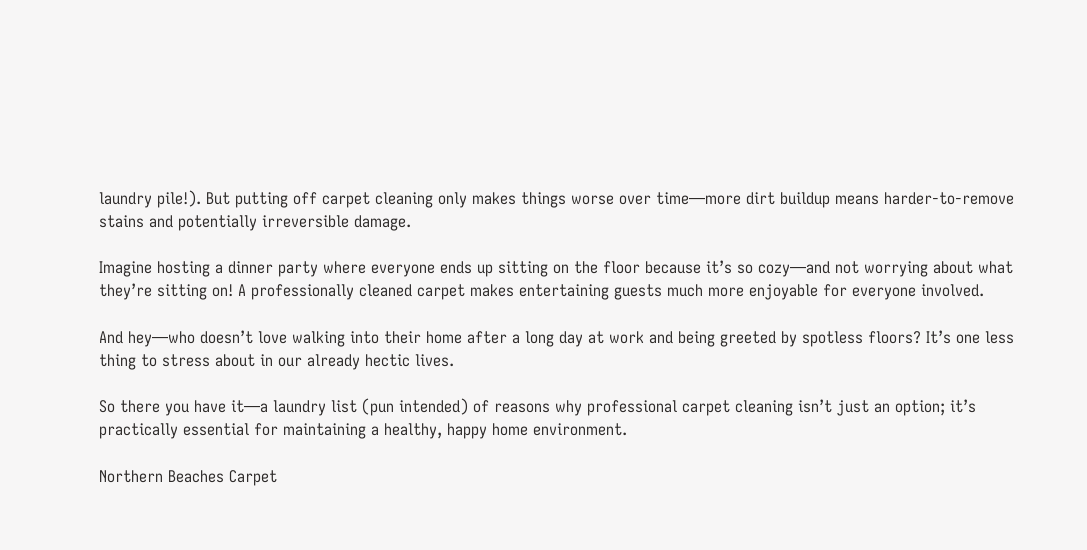laundry pile!). But putting off carpet cleaning only makes things worse over time—more dirt buildup means harder-to-remove stains and potentially irreversible damage.

Imagine hosting a dinner party where everyone ends up sitting on the floor because it’s so cozy—and not worrying about what they’re sitting on! A professionally cleaned carpet makes entertaining guests much more enjoyable for everyone involved.

And hey—who doesn’t love walking into their home after a long day at work and being greeted by spotless floors? It’s one less thing to stress about in our already hectic lives.

So there you have it—a laundry list (pun intended) of reasons why professional carpet cleaning isn’t just an option; it’s practically essential for maintaining a healthy, happy home environment.

Northern Beaches Carpet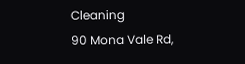Cleaning
90 Mona Vale Rd,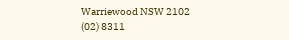Warriewood NSW 2102
(02) 8311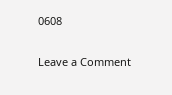0608

Leave a Comment